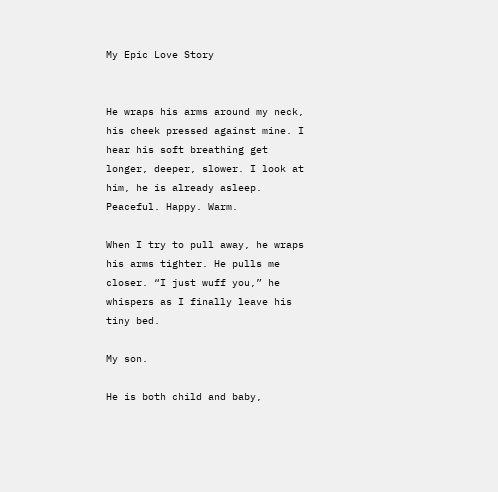My Epic Love Story


He wraps his arms around my neck, his cheek pressed against mine. I hear his soft breathing get longer, deeper, slower. I look at him, he is already asleep. Peaceful. Happy. Warm.

When I try to pull away, he wraps his arms tighter. He pulls me closer. “I just wuff you,” he whispers as I finally leave his tiny bed.

My son.

He is both child and baby,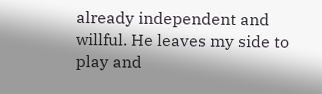already independent and willful. He leaves my side to play and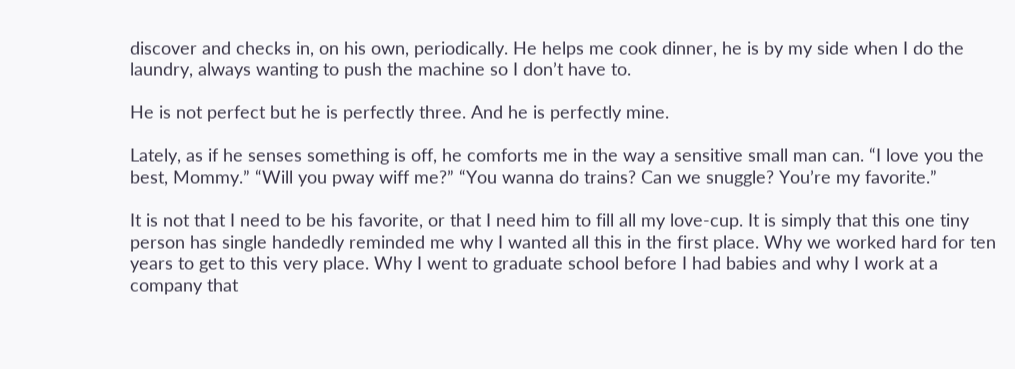discover and checks in, on his own, periodically. He helps me cook dinner, he is by my side when I do the laundry, always wanting to push the machine so I don’t have to.

He is not perfect but he is perfectly three. And he is perfectly mine.

Lately, as if he senses something is off, he comforts me in the way a sensitive small man can. “I love you the best, Mommy.” “Will you pway wiff me?” “You wanna do trains? Can we snuggle? You’re my favorite.”

It is not that I need to be his favorite, or that I need him to fill all my love-cup. It is simply that this one tiny person has single handedly reminded me why I wanted all this in the first place. Why we worked hard for ten years to get to this very place. Why I went to graduate school before I had babies and why I work at a company that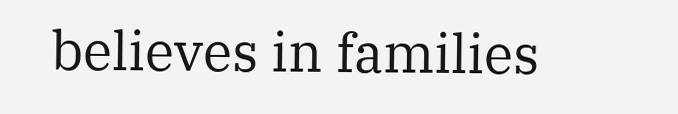believes in families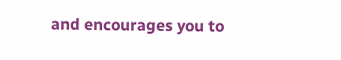and encourages you to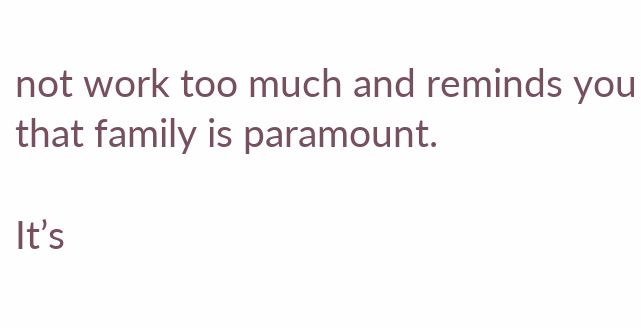not work too much and reminds you that family is paramount.

It’s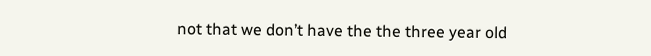not that we don’t have the the three year old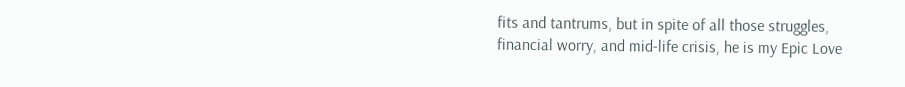fits and tantrums, but in spite of all those struggles, financial worry, and mid-life crisis, he is my Epic Love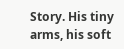Story. His tiny arms, his soft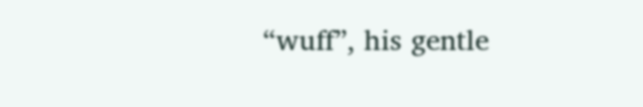“wuff”, his gentle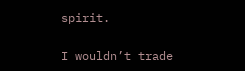spirit.

I wouldn’t trade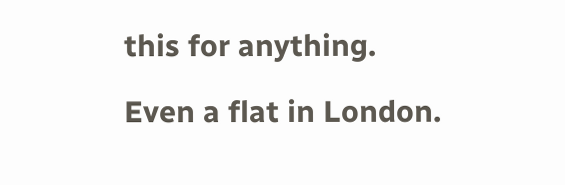this for anything.

Even a flat in London.